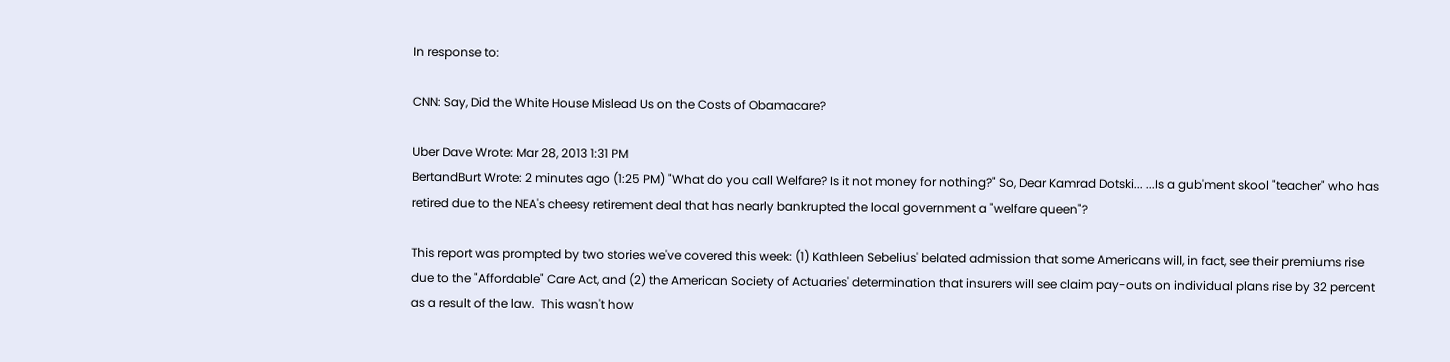In response to:

CNN: Say, Did the White House Mislead Us on the Costs of Obamacare?

Uber Dave Wrote: Mar 28, 2013 1:31 PM
BertandBurt Wrote: 2 minutes ago (1:25 PM) "What do you call Welfare? Is it not money for nothing?" So, Dear Kamrad Dotski... ...Is a gub'ment skool "teacher" who has retired due to the NEA's cheesy retirement deal that has nearly bankrupted the local government a "welfare queen"?

This report was prompted by two stories we've covered this week: (1) Kathleen Sebelius' belated admission that some Americans will, in fact, see their premiums rise due to the "Affordable" Care Act, and (2) the American Society of Actuaries' determination that insurers will see claim pay-outs on individual plans rise by 32 percent as a result of the law.  This wasn't how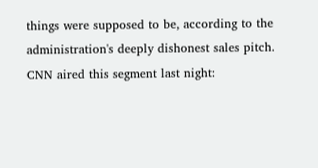things were supposed to be, according to the administration's deeply dishonest sales pitch.  CNN aired this segment last night: